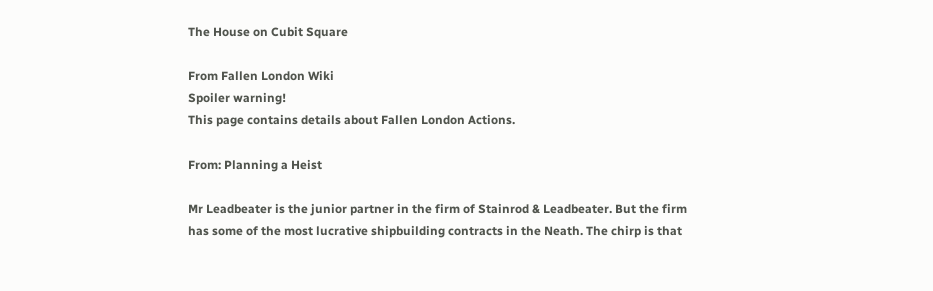The House on Cubit Square

From Fallen London Wiki
Spoiler warning!
This page contains details about Fallen London Actions.

From: Planning a Heist

Mr Leadbeater is the junior partner in the firm of Stainrod & Leadbeater. But the firm has some of the most lucrative shipbuilding contracts in the Neath. The chirp is that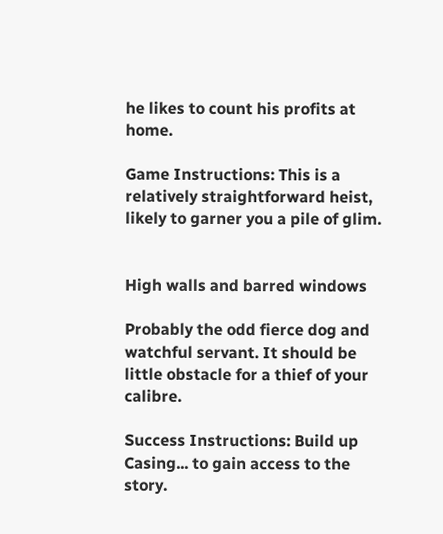he likes to count his profits at home.

Game Instructions: This is a relatively straightforward heist, likely to garner you a pile of glim.


High walls and barred windows

Probably the odd fierce dog and watchful servant. It should be little obstacle for a thief of your calibre.

Success Instructions: Build up Casing... to gain access to the story.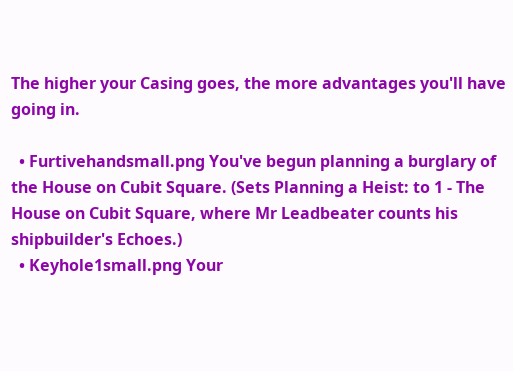The higher your Casing goes, the more advantages you'll have going in.

  • Furtivehandsmall.png You've begun planning a burglary of the House on Cubit Square. (Sets Planning a Heist: to 1 - The House on Cubit Square, where Mr Leadbeater counts his shipbuilder's Echoes.)
  • Keyhole1small.png Your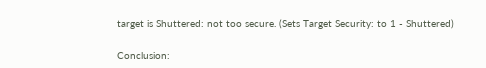target is Shuttered: not too secure. (Sets Target Security: to 1 - Shuttered)

Conclusion: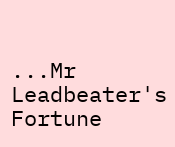...Mr Leadbeater's Fortune